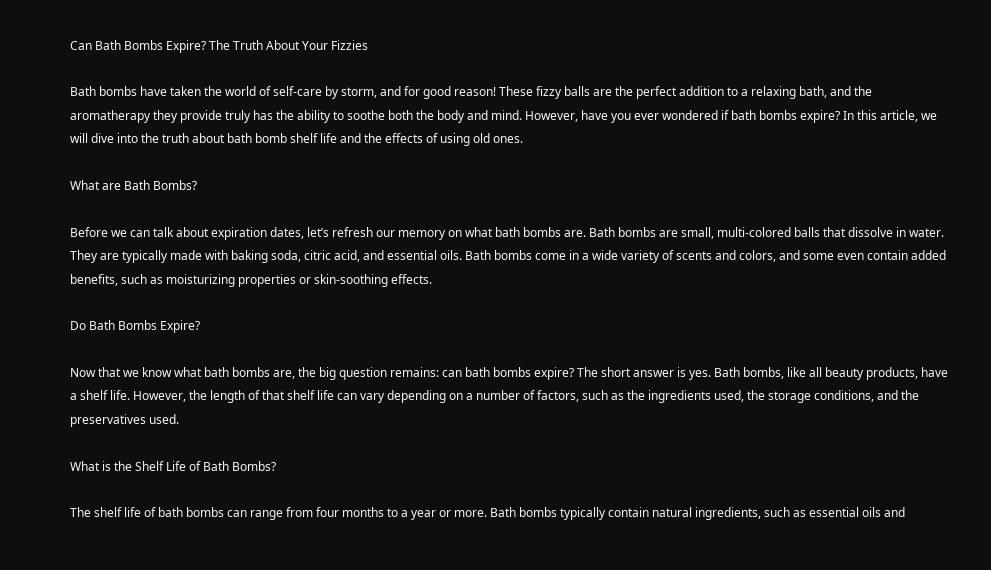Can Bath Bombs Expire? The Truth About Your Fizzies

Bath bombs have taken the world of self-care by storm, and for good reason! These fizzy balls are the perfect addition to a relaxing bath, and the aromatherapy they provide truly has the ability to soothe both the body and mind. However, have you ever wondered if bath bombs expire? In this article, we will dive into the truth about bath bomb shelf life and the effects of using old ones.

What are Bath Bombs?

Before we can talk about expiration dates, let’s refresh our memory on what bath bombs are. Bath bombs are small, multi-colored balls that dissolve in water. They are typically made with baking soda, citric acid, and essential oils. Bath bombs come in a wide variety of scents and colors, and some even contain added benefits, such as moisturizing properties or skin-soothing effects.

Do Bath Bombs Expire?

Now that we know what bath bombs are, the big question remains: can bath bombs expire? The short answer is yes. Bath bombs, like all beauty products, have a shelf life. However, the length of that shelf life can vary depending on a number of factors, such as the ingredients used, the storage conditions, and the preservatives used.

What is the Shelf Life of Bath Bombs?

The shelf life of bath bombs can range from four months to a year or more. Bath bombs typically contain natural ingredients, such as essential oils and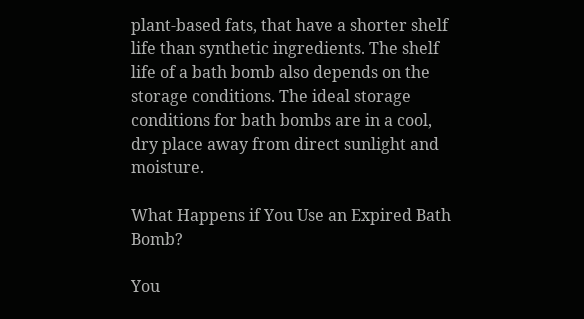plant-based fats, that have a shorter shelf life than synthetic ingredients. The shelf life of a bath bomb also depends on the storage conditions. The ideal storage conditions for bath bombs are in a cool, dry place away from direct sunlight and moisture.

What Happens if You Use an Expired Bath Bomb?

You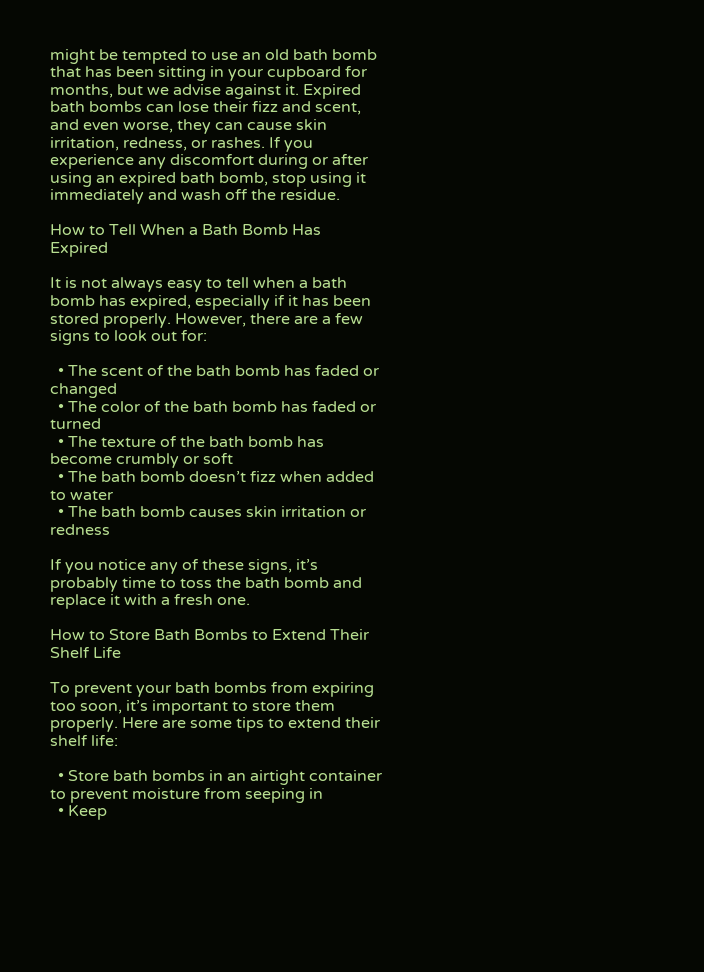might be tempted to use an old bath bomb that has been sitting in your cupboard for months, but we advise against it. Expired bath bombs can lose their fizz and scent, and even worse, they can cause skin irritation, redness, or rashes. If you experience any discomfort during or after using an expired bath bomb, stop using it immediately and wash off the residue.

How to Tell When a Bath Bomb Has Expired

It is not always easy to tell when a bath bomb has expired, especially if it has been stored properly. However, there are a few signs to look out for:

  • The scent of the bath bomb has faded or changed
  • The color of the bath bomb has faded or turned
  • The texture of the bath bomb has become crumbly or soft
  • The bath bomb doesn’t fizz when added to water
  • The bath bomb causes skin irritation or redness

If you notice any of these signs, it’s probably time to toss the bath bomb and replace it with a fresh one.

How to Store Bath Bombs to Extend Their Shelf Life

To prevent your bath bombs from expiring too soon, it’s important to store them properly. Here are some tips to extend their shelf life:

  • Store bath bombs in an airtight container to prevent moisture from seeping in
  • Keep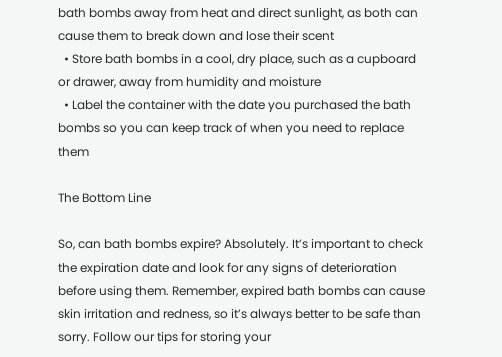bath bombs away from heat and direct sunlight, as both can cause them to break down and lose their scent
  • Store bath bombs in a cool, dry place, such as a cupboard or drawer, away from humidity and moisture
  • Label the container with the date you purchased the bath bombs so you can keep track of when you need to replace them

The Bottom Line

So, can bath bombs expire? Absolutely. It’s important to check the expiration date and look for any signs of deterioration before using them. Remember, expired bath bombs can cause skin irritation and redness, so it’s always better to be safe than sorry. Follow our tips for storing your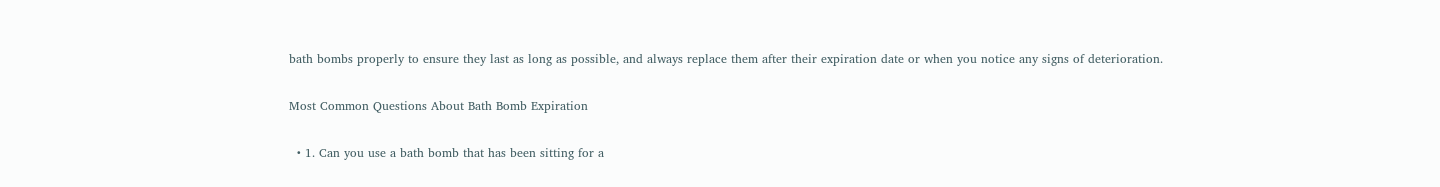bath bombs properly to ensure they last as long as possible, and always replace them after their expiration date or when you notice any signs of deterioration.

Most Common Questions About Bath Bomb Expiration

  • 1. Can you use a bath bomb that has been sitting for a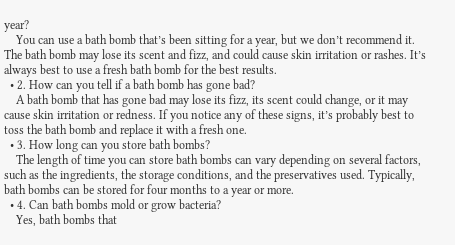year?
    You can use a bath bomb that’s been sitting for a year, but we don’t recommend it. The bath bomb may lose its scent and fizz, and could cause skin irritation or rashes. It’s always best to use a fresh bath bomb for the best results.
  • 2. How can you tell if a bath bomb has gone bad?
    A bath bomb that has gone bad may lose its fizz, its scent could change, or it may cause skin irritation or redness. If you notice any of these signs, it’s probably best to toss the bath bomb and replace it with a fresh one.
  • 3. How long can you store bath bombs?
    The length of time you can store bath bombs can vary depending on several factors, such as the ingredients, the storage conditions, and the preservatives used. Typically, bath bombs can be stored for four months to a year or more.
  • 4. Can bath bombs mold or grow bacteria?
    Yes, bath bombs that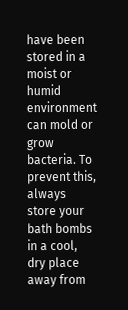have been stored in a moist or humid environment can mold or grow bacteria. To prevent this, always store your bath bombs in a cool, dry place away from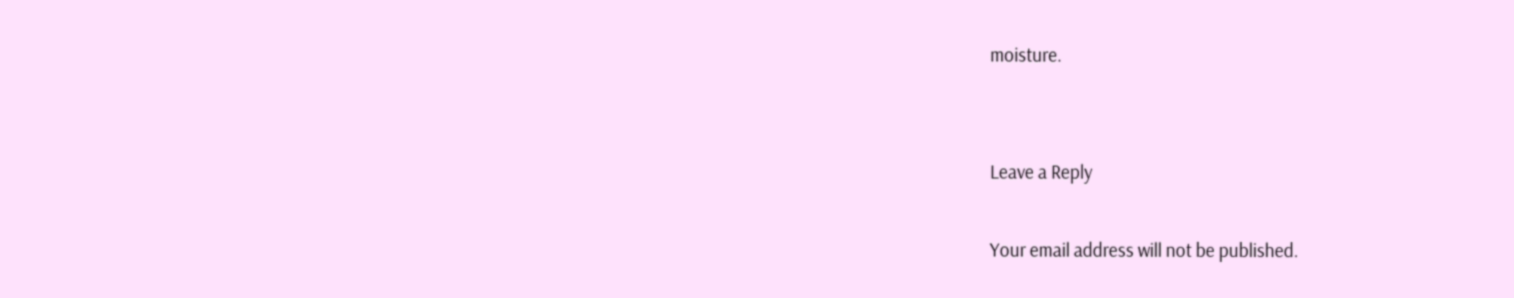moisture.


Leave a Reply

Your email address will not be published.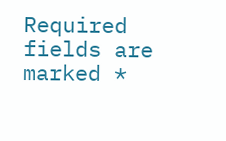Required fields are marked *